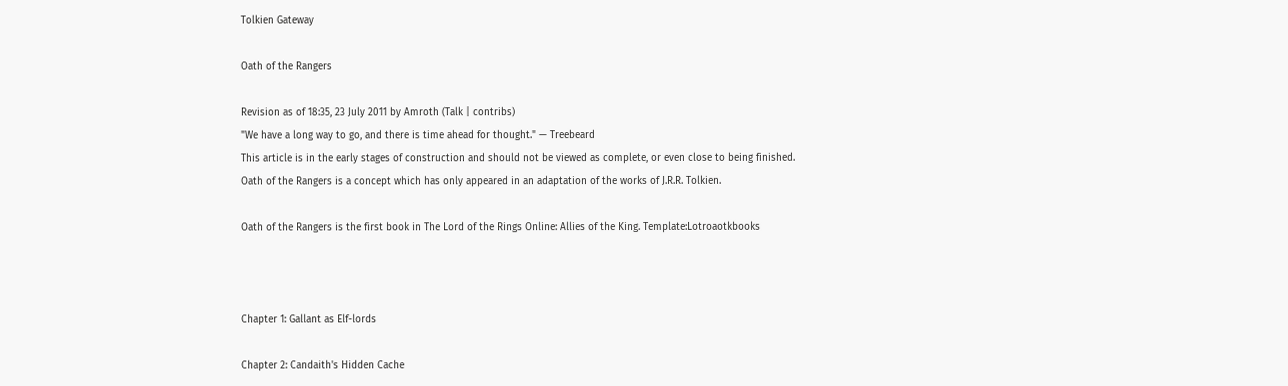Tolkien Gateway

Oath of the Rangers

Revision as of 18:35, 23 July 2011 by Amroth (Talk | contribs)
"We have a long way to go, and there is time ahead for thought." — Treebeard
This article is in the early stages of construction and should not be viewed as complete, or even close to being finished.
Oath of the Rangers is a concept which has only appeared in an adaptation of the works of J.R.R. Tolkien.

Oath of the Rangers is the first book in The Lord of the Rings Online: Allies of the King. Template:Lotroaotkbooks



Chapter 1: Gallant as Elf-lords

Chapter 2: Candaith's Hidden Cache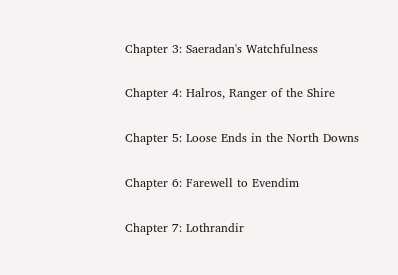Chapter 3: Saeradan's Watchfulness

Chapter 4: Halros, Ranger of the Shire

Chapter 5: Loose Ends in the North Downs

Chapter 6: Farewell to Evendim

Chapter 7: Lothrandir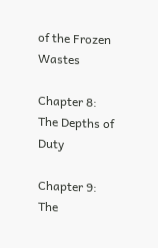of the Frozen Wastes

Chapter 8: The Depths of Duty

Chapter 9: The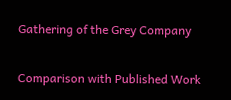Gathering of the Grey Company

Comparison with Published Work